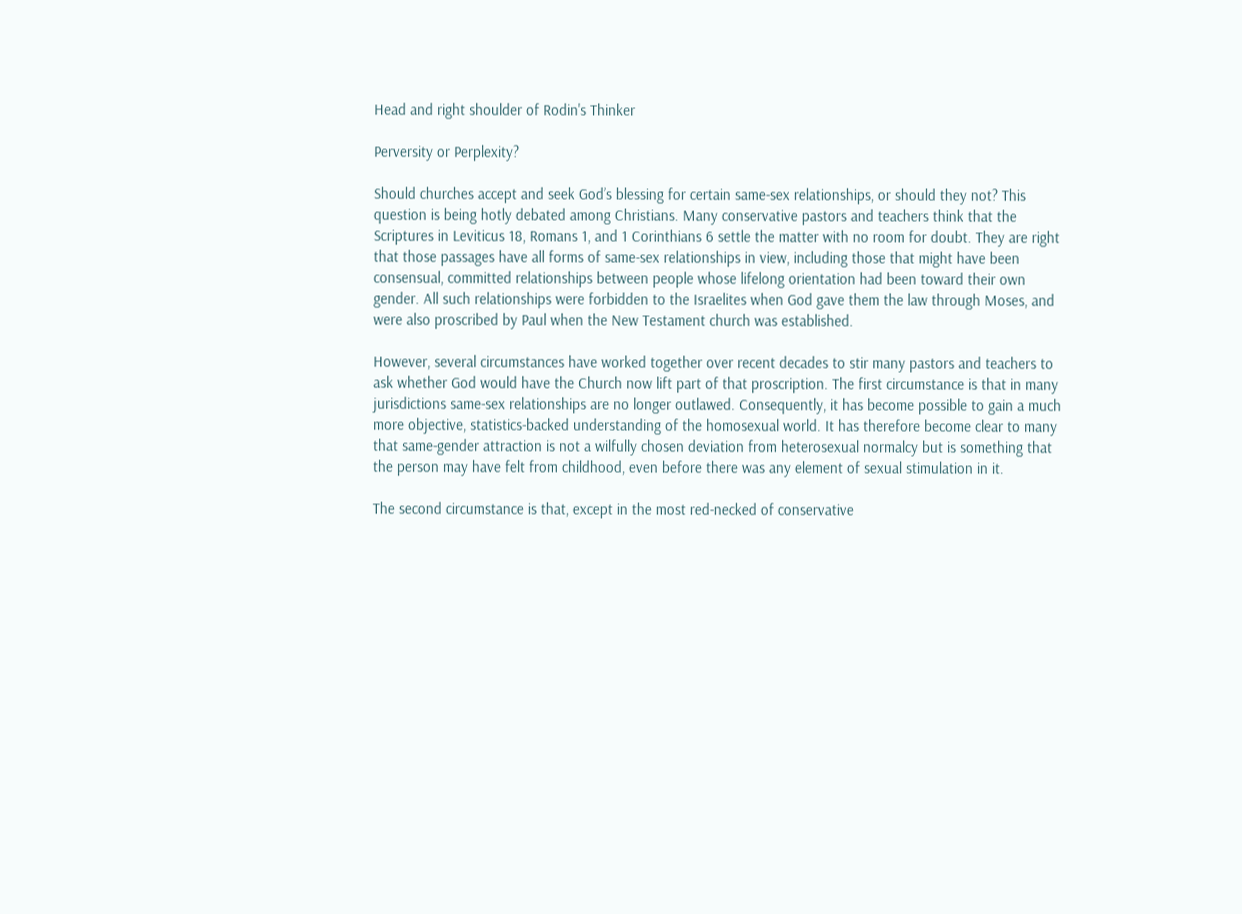Head and right shoulder of Rodin's Thinker

Perversity or Perplexity?

Should churches accept and seek God’s blessing for certain same-sex relationships, or should they not? This question is being hotly debated among Christians. Many conservative pastors and teachers think that the Scriptures in Leviticus 18, Romans 1, and 1 Corinthians 6 settle the matter with no room for doubt. They are right that those passages have all forms of same-sex relationships in view, including those that might have been consensual, committed relationships between people whose lifelong orientation had been toward their own gender. All such relationships were forbidden to the Israelites when God gave them the law through Moses, and were also proscribed by Paul when the New Testament church was established.

However, several circumstances have worked together over recent decades to stir many pastors and teachers to ask whether God would have the Church now lift part of that proscription. The first circumstance is that in many jurisdictions same-sex relationships are no longer outlawed. Consequently, it has become possible to gain a much more objective, statistics-backed understanding of the homosexual world. It has therefore become clear to many that same-gender attraction is not a wilfully chosen deviation from heterosexual normalcy but is something that the person may have felt from childhood, even before there was any element of sexual stimulation in it.

The second circumstance is that, except in the most red-necked of conservative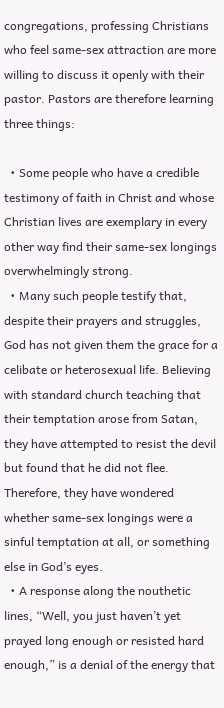congregations, professing Christians who feel same-sex attraction are more willing to discuss it openly with their pastor. Pastors are therefore learning three things:

  • Some people who have a credible testimony of faith in Christ and whose Christian lives are exemplary in every other way find their same-sex longings overwhelmingly strong.
  • Many such people testify that, despite their prayers and struggles, God has not given them the grace for a celibate or heterosexual life. Believing with standard church teaching that their temptation arose from Satan, they have attempted to resist the devil but found that he did not flee. Therefore, they have wondered whether same-sex longings were a sinful temptation at all, or something else in God’s eyes.
  • A response along the nouthetic lines, “Well, you just haven’t yet prayed long enough or resisted hard enough,” is a denial of the energy that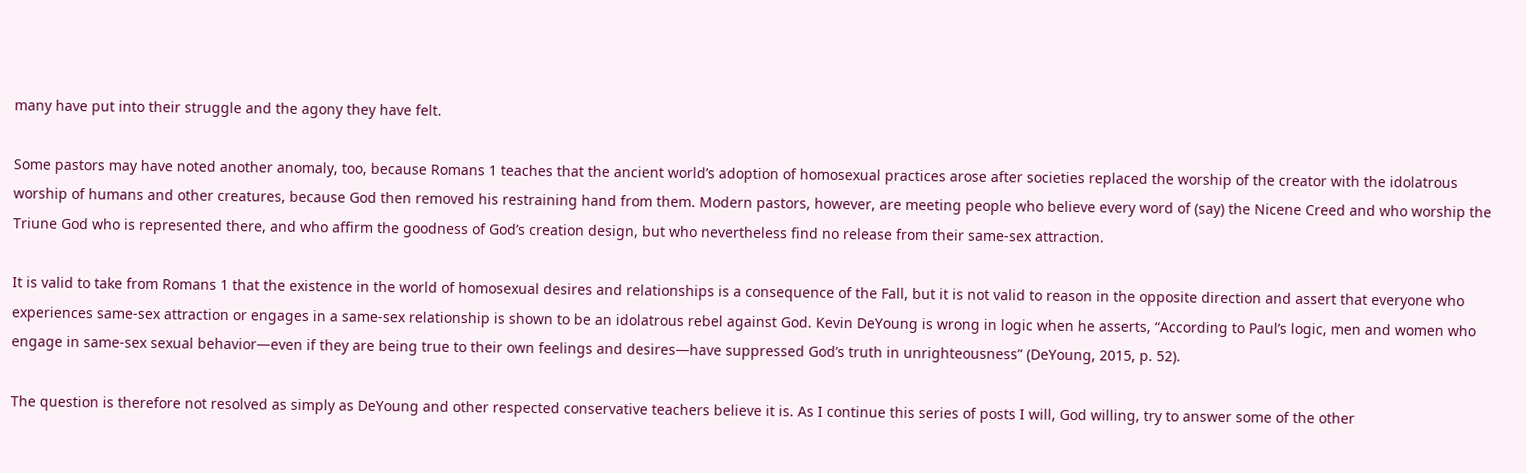many have put into their struggle and the agony they have felt.

Some pastors may have noted another anomaly, too, because Romans 1 teaches that the ancient world’s adoption of homosexual practices arose after societies replaced the worship of the creator with the idolatrous worship of humans and other creatures, because God then removed his restraining hand from them. Modern pastors, however, are meeting people who believe every word of (say) the Nicene Creed and who worship the Triune God who is represented there, and who affirm the goodness of God’s creation design, but who nevertheless find no release from their same-sex attraction.

It is valid to take from Romans 1 that the existence in the world of homosexual desires and relationships is a consequence of the Fall, but it is not valid to reason in the opposite direction and assert that everyone who experiences same-sex attraction or engages in a same-sex relationship is shown to be an idolatrous rebel against God. Kevin DeYoung is wrong in logic when he asserts, “According to Paul’s logic, men and women who engage in same-sex sexual behavior—even if they are being true to their own feelings and desires—have suppressed God’s truth in unrighteousness” (DeYoung, 2015, p. 52).

The question is therefore not resolved as simply as DeYoung and other respected conservative teachers believe it is. As I continue this series of posts I will, God willing, try to answer some of the other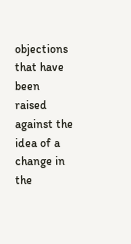objections that have been raised against the idea of a change in the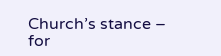Church’s stance – for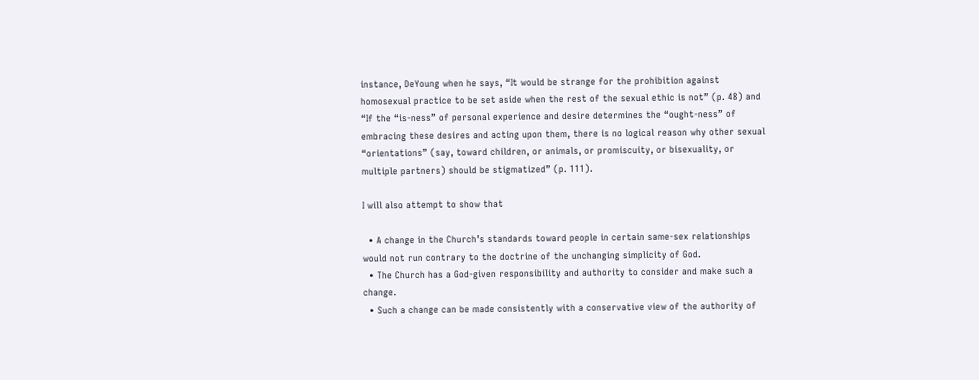instance, DeYoung when he says, “It would be strange for the prohibition against homosexual practice to be set aside when the rest of the sexual ethic is not” (p. 48) and “If the “is-ness” of personal experience and desire determines the “ought-ness” of embracing these desires and acting upon them, there is no logical reason why other sexual “orientations” (say, toward children, or animals, or promiscuity, or bisexuality, or multiple partners) should be stigmatized” (p. 111).

I will also attempt to show that

  • A change in the Church’s standards toward people in certain same-sex relationships would not run contrary to the doctrine of the unchanging simplicity of God.
  • The Church has a God-given responsibility and authority to consider and make such a change.
  • Such a change can be made consistently with a conservative view of the authority of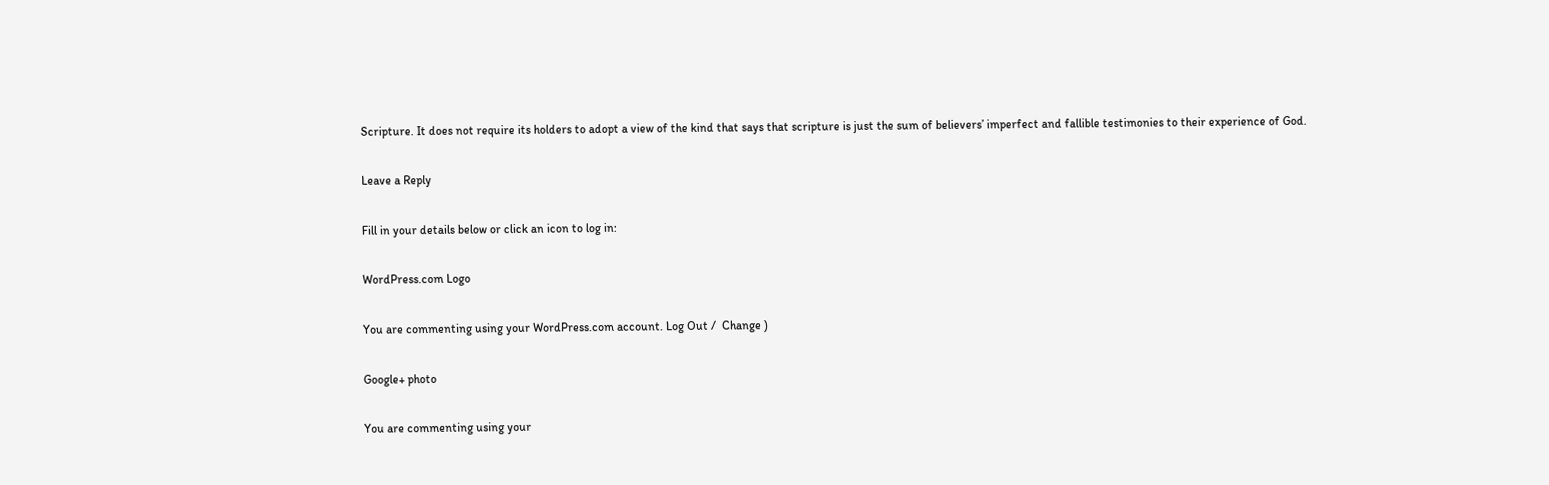Scripture. It does not require its holders to adopt a view of the kind that says that scripture is just the sum of believers’ imperfect and fallible testimonies to their experience of God.

Leave a Reply

Fill in your details below or click an icon to log in:

WordPress.com Logo

You are commenting using your WordPress.com account. Log Out /  Change )

Google+ photo

You are commenting using your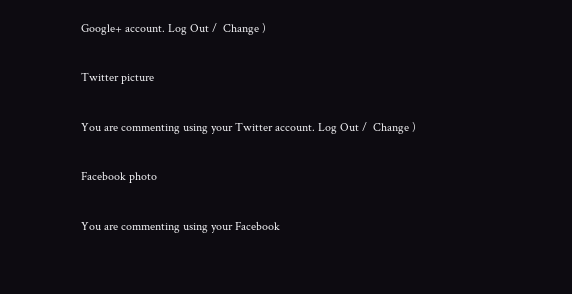Google+ account. Log Out /  Change )

Twitter picture

You are commenting using your Twitter account. Log Out /  Change )

Facebook photo

You are commenting using your Facebook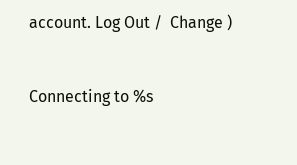account. Log Out /  Change )


Connecting to %s